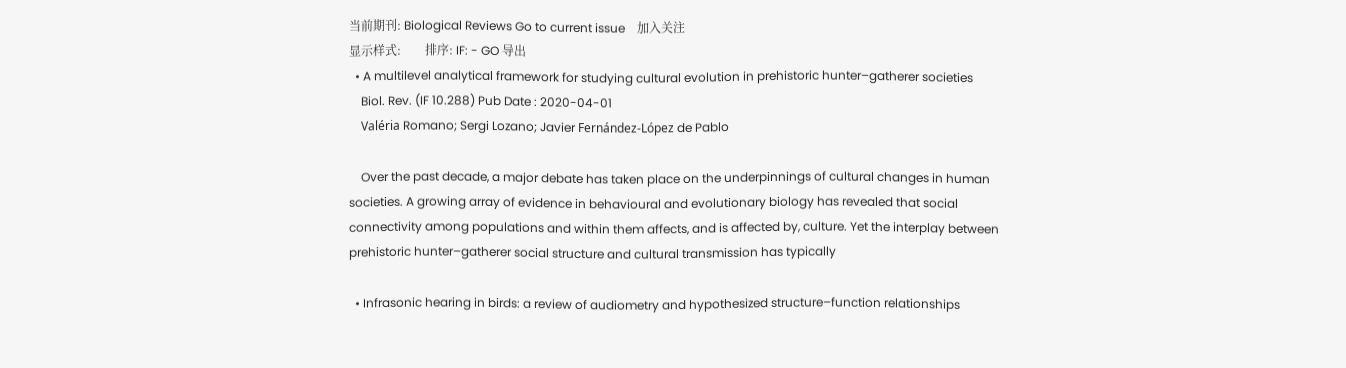当前期刊: Biological Reviews Go to current issue    加入关注
显示样式:        排序: IF: - GO 导出
  • A multilevel analytical framework for studying cultural evolution in prehistoric hunter–gatherer societies
    Biol. Rev. (IF 10.288) Pub Date : 2020-04-01
    Valéria Romano; Sergi Lozano; Javier Fernández‐López de Pablo

    Over the past decade, a major debate has taken place on the underpinnings of cultural changes in human societies. A growing array of evidence in behavioural and evolutionary biology has revealed that social connectivity among populations and within them affects, and is affected by, culture. Yet the interplay between prehistoric hunter–gatherer social structure and cultural transmission has typically

  • Infrasonic hearing in birds: a review of audiometry and hypothesized structure–function relationships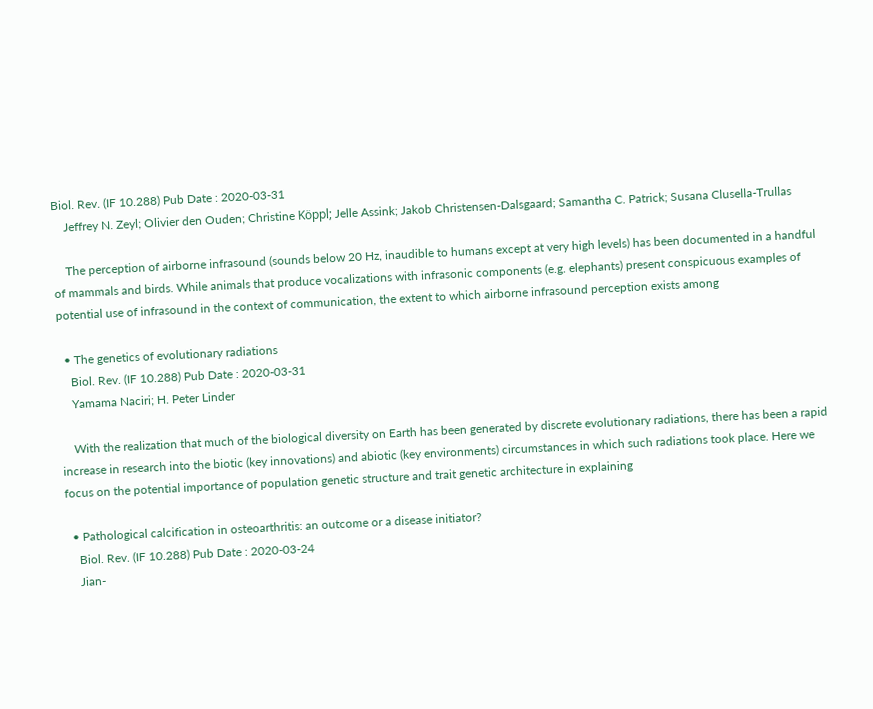Biol. Rev. (IF 10.288) Pub Date : 2020-03-31
    Jeffrey N. Zeyl; Olivier den Ouden; Christine Köppl; Jelle Assink; Jakob Christensen‐Dalsgaard; Samantha C. Patrick; Susana Clusella‐Trullas

    The perception of airborne infrasound (sounds below 20 Hz, inaudible to humans except at very high levels) has been documented in a handful of mammals and birds. While animals that produce vocalizations with infrasonic components (e.g. elephants) present conspicuous examples of potential use of infrasound in the context of communication, the extent to which airborne infrasound perception exists among

  • The genetics of evolutionary radiations
    Biol. Rev. (IF 10.288) Pub Date : 2020-03-31
    Yamama Naciri; H. Peter Linder

    With the realization that much of the biological diversity on Earth has been generated by discrete evolutionary radiations, there has been a rapid increase in research into the biotic (key innovations) and abiotic (key environments) circumstances in which such radiations took place. Here we focus on the potential importance of population genetic structure and trait genetic architecture in explaining

  • Pathological calcification in osteoarthritis: an outcome or a disease initiator?
    Biol. Rev. (IF 10.288) Pub Date : 2020-03-24
    Jian‐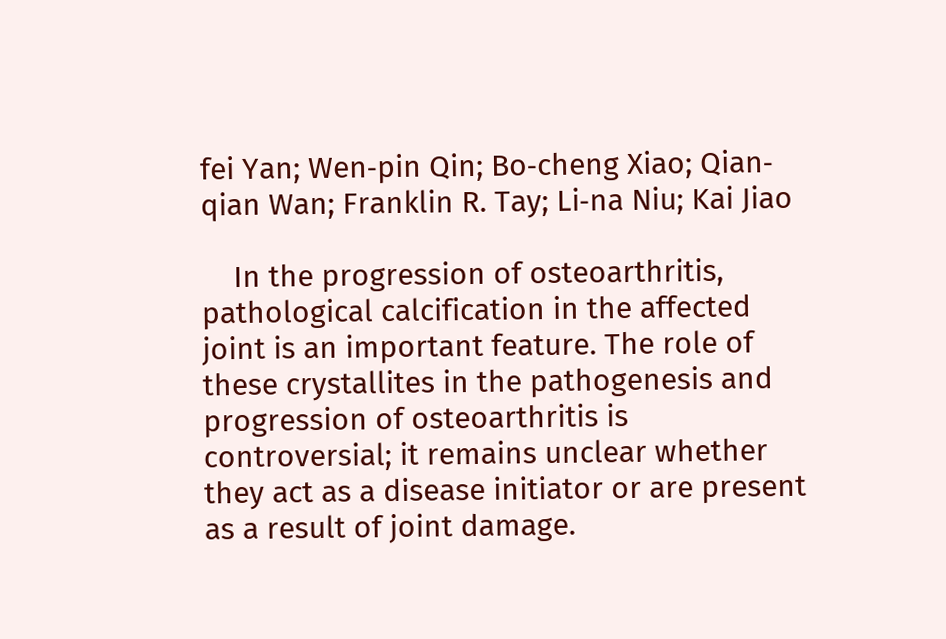fei Yan; Wen‐pin Qin; Bo‐cheng Xiao; Qian‐qian Wan; Franklin R. Tay; Li‐na Niu; Kai Jiao

    In the progression of osteoarthritis, pathological calcification in the affected joint is an important feature. The role of these crystallites in the pathogenesis and progression of osteoarthritis is controversial; it remains unclear whether they act as a disease initiator or are present as a result of joint damage.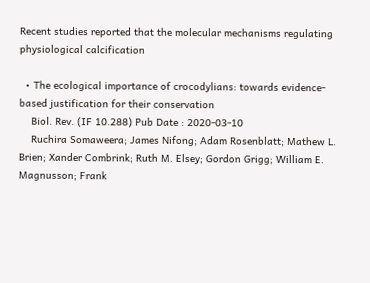Recent studies reported that the molecular mechanisms regulating physiological calcification

  • The ecological importance of crocodylians: towards evidence‐based justification for their conservation
    Biol. Rev. (IF 10.288) Pub Date : 2020-03-10
    Ruchira Somaweera; James Nifong; Adam Rosenblatt; Mathew L. Brien; Xander Combrink; Ruth M. Elsey; Gordon Grigg; William E. Magnusson; Frank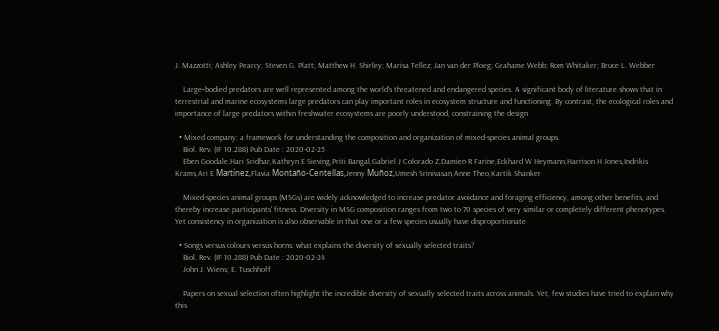J. Mazzotti; Ashley Pearcy; Steven G. Platt; Matthew H. Shirley; Marisa Tellez; Jan van der Ploeg; Grahame Webb; Rom Whitaker; Bruce L. Webber

    Large‐bodied predators are well represented among the world's threatened and endangered species. A significant body of literature shows that in terrestrial and marine ecosystems large predators can play important roles in ecosystem structure and functioning. By contrast, the ecological roles and importance of large predators within freshwater ecosystems are poorly understood, constraining the design

  • Mixed company: a framework for understanding the composition and organization of mixed-species animal groups.
    Biol. Rev. (IF 10.288) Pub Date : 2020-02-25
    Eben Goodale,Hari Sridhar,Kathryn E Sieving,Priti Bangal,Gabriel J Colorado Z,Damien R Farine,Eckhard W Heymann,Harrison H Jones,Indrikis Krams,Ari E Martínez,Flavia Montaño-Centellas,Jenny Muñoz,Umesh Srinivasan,Anne Theo,Kartik Shanker

    Mixed-species animal groups (MSGs) are widely acknowledged to increase predator avoidance and foraging efficiency, among other benefits, and thereby increase participants' fitness. Diversity in MSG composition ranges from two to 70 species of very similar or completely different phenotypes. Yet consistency in organization is also observable in that one or a few species usually have disproportionate

  • Songs versus colours versus horns: what explains the diversity of sexually selected traits?
    Biol. Rev. (IF 10.288) Pub Date : 2020-02-24
    John J. Wiens; E. Tuschhoff

    Papers on sexual selection often highlight the incredible diversity of sexually selected traits across animals. Yet, few studies have tried to explain why this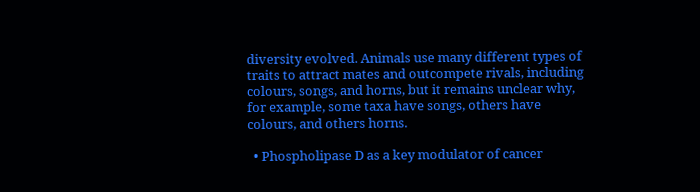diversity evolved. Animals use many different types of traits to attract mates and outcompete rivals, including colours, songs, and horns, but it remains unclear why, for example, some taxa have songs, others have colours, and others horns.

  • Phospholipase D as a key modulator of cancer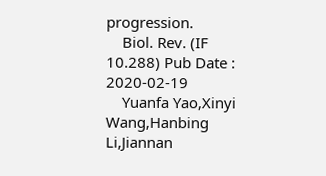progression.
    Biol. Rev. (IF 10.288) Pub Date : 2020-02-19
    Yuanfa Yao,Xinyi Wang,Hanbing Li,Jiannan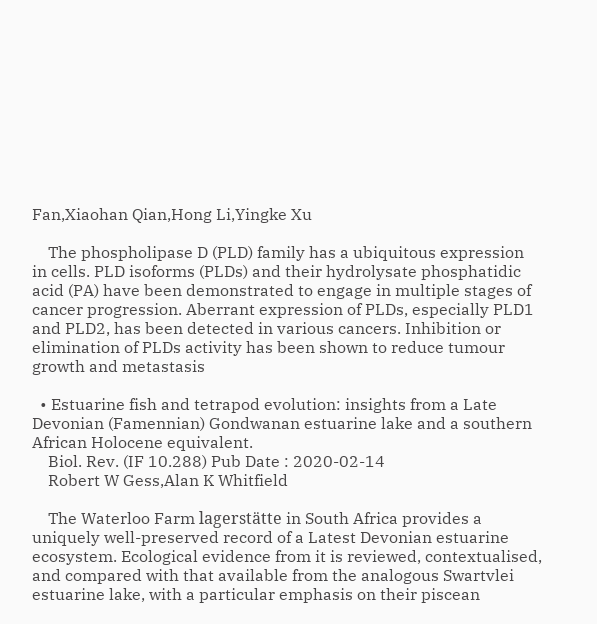Fan,Xiaohan Qian,Hong Li,Yingke Xu

    The phospholipase D (PLD) family has a ubiquitous expression in cells. PLD isoforms (PLDs) and their hydrolysate phosphatidic acid (PA) have been demonstrated to engage in multiple stages of cancer progression. Aberrant expression of PLDs, especially PLD1 and PLD2, has been detected in various cancers. Inhibition or elimination of PLDs activity has been shown to reduce tumour growth and metastasis

  • Estuarine fish and tetrapod evolution: insights from a Late Devonian (Famennian) Gondwanan estuarine lake and a southern African Holocene equivalent.
    Biol. Rev. (IF 10.288) Pub Date : 2020-02-14
    Robert W Gess,Alan K Whitfield

    The Waterloo Farm lagerstätte in South Africa provides a uniquely well-preserved record of a Latest Devonian estuarine ecosystem. Ecological evidence from it is reviewed, contextualised, and compared with that available from the analogous Swartvlei estuarine lake, with a particular emphasis on their piscean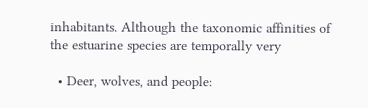inhabitants. Although the taxonomic affinities of the estuarine species are temporally very

  • Deer, wolves, and people: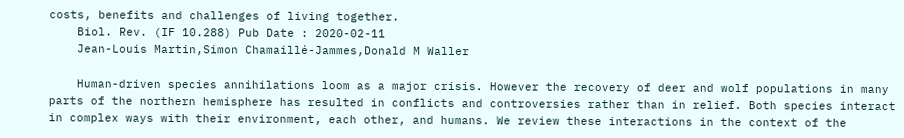costs, benefits and challenges of living together.
    Biol. Rev. (IF 10.288) Pub Date : 2020-02-11
    Jean-Louis Martin,Simon Chamaillé-Jammes,Donald M Waller

    Human-driven species annihilations loom as a major crisis. However the recovery of deer and wolf populations in many parts of the northern hemisphere has resulted in conflicts and controversies rather than in relief. Both species interact in complex ways with their environment, each other, and humans. We review these interactions in the context of the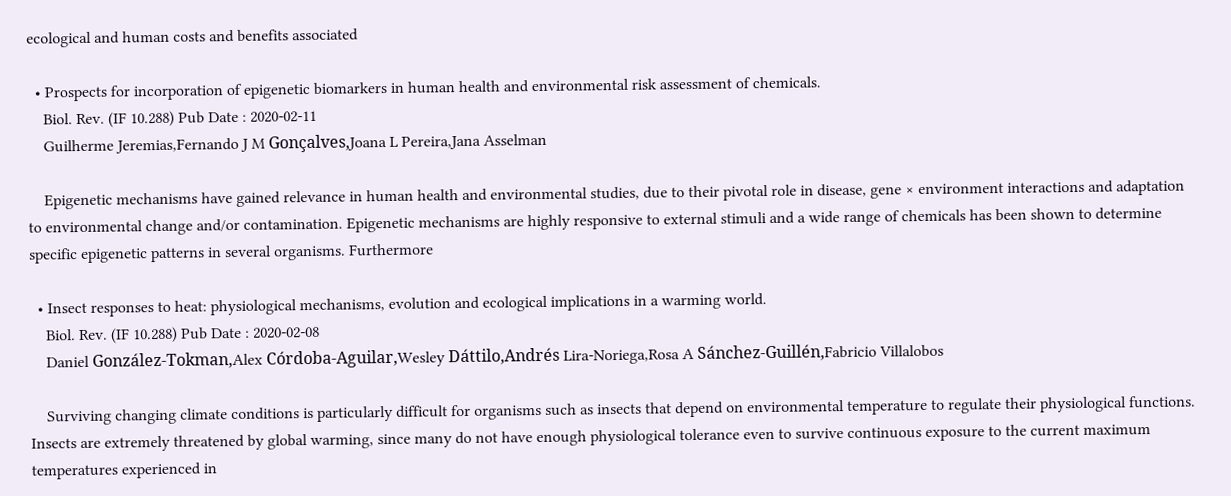ecological and human costs and benefits associated

  • Prospects for incorporation of epigenetic biomarkers in human health and environmental risk assessment of chemicals.
    Biol. Rev. (IF 10.288) Pub Date : 2020-02-11
    Guilherme Jeremias,Fernando J M Gonçalves,Joana L Pereira,Jana Asselman

    Epigenetic mechanisms have gained relevance in human health and environmental studies, due to their pivotal role in disease, gene × environment interactions and adaptation to environmental change and/or contamination. Epigenetic mechanisms are highly responsive to external stimuli and a wide range of chemicals has been shown to determine specific epigenetic patterns in several organisms. Furthermore

  • Insect responses to heat: physiological mechanisms, evolution and ecological implications in a warming world.
    Biol. Rev. (IF 10.288) Pub Date : 2020-02-08
    Daniel González-Tokman,Alex Córdoba-Aguilar,Wesley Dáttilo,Andrés Lira-Noriega,Rosa A Sánchez-Guillén,Fabricio Villalobos

    Surviving changing climate conditions is particularly difficult for organisms such as insects that depend on environmental temperature to regulate their physiological functions. Insects are extremely threatened by global warming, since many do not have enough physiological tolerance even to survive continuous exposure to the current maximum temperatures experienced in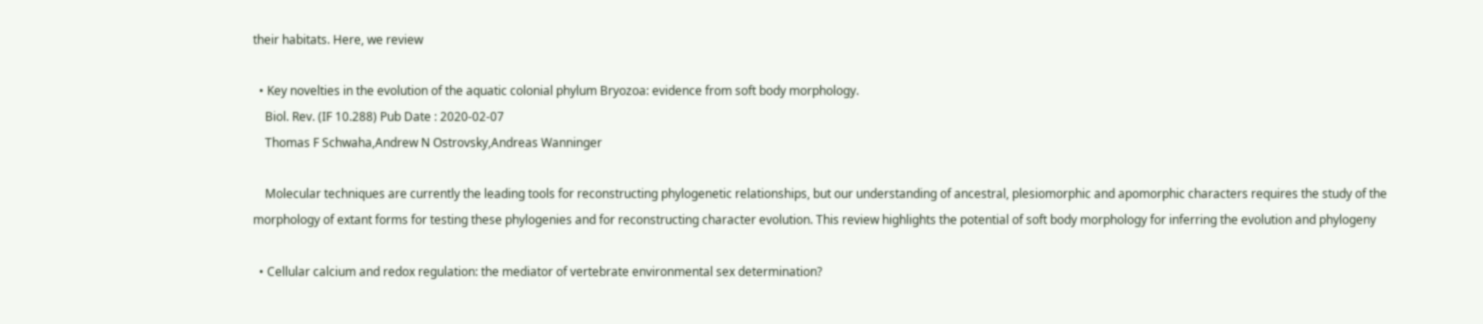their habitats. Here, we review

  • Key novelties in the evolution of the aquatic colonial phylum Bryozoa: evidence from soft body morphology.
    Biol. Rev. (IF 10.288) Pub Date : 2020-02-07
    Thomas F Schwaha,Andrew N Ostrovsky,Andreas Wanninger

    Molecular techniques are currently the leading tools for reconstructing phylogenetic relationships, but our understanding of ancestral, plesiomorphic and apomorphic characters requires the study of the morphology of extant forms for testing these phylogenies and for reconstructing character evolution. This review highlights the potential of soft body morphology for inferring the evolution and phylogeny

  • Cellular calcium and redox regulation: the mediator of vertebrate environmental sex determination?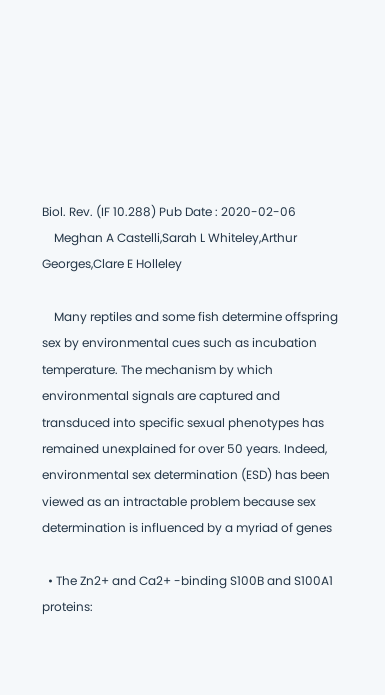Biol. Rev. (IF 10.288) Pub Date : 2020-02-06
    Meghan A Castelli,Sarah L Whiteley,Arthur Georges,Clare E Holleley

    Many reptiles and some fish determine offspring sex by environmental cues such as incubation temperature. The mechanism by which environmental signals are captured and transduced into specific sexual phenotypes has remained unexplained for over 50 years. Indeed, environmental sex determination (ESD) has been viewed as an intractable problem because sex determination is influenced by a myriad of genes

  • The Zn2+ and Ca2+ -binding S100B and S100A1 proteins: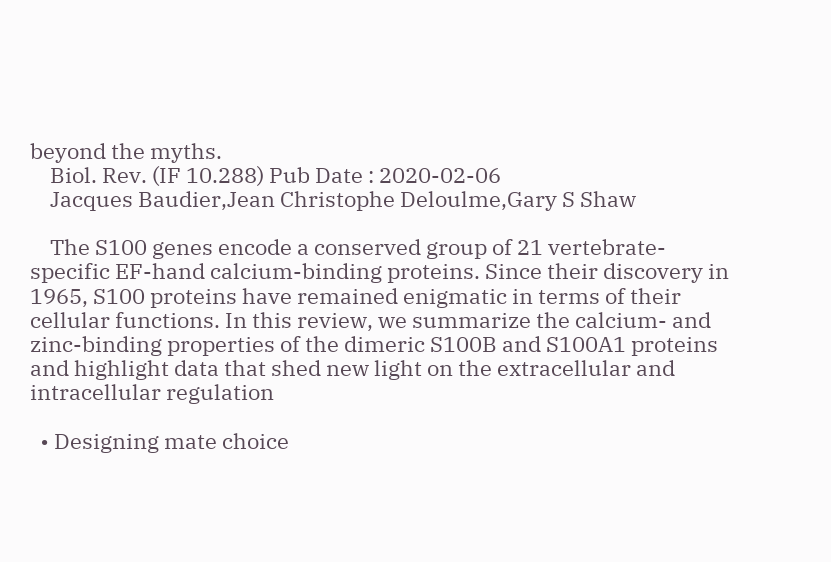beyond the myths.
    Biol. Rev. (IF 10.288) Pub Date : 2020-02-06
    Jacques Baudier,Jean Christophe Deloulme,Gary S Shaw

    The S100 genes encode a conserved group of 21 vertebrate-specific EF-hand calcium-binding proteins. Since their discovery in 1965, S100 proteins have remained enigmatic in terms of their cellular functions. In this review, we summarize the calcium- and zinc-binding properties of the dimeric S100B and S100A1 proteins and highlight data that shed new light on the extracellular and intracellular regulation

  • Designing mate choice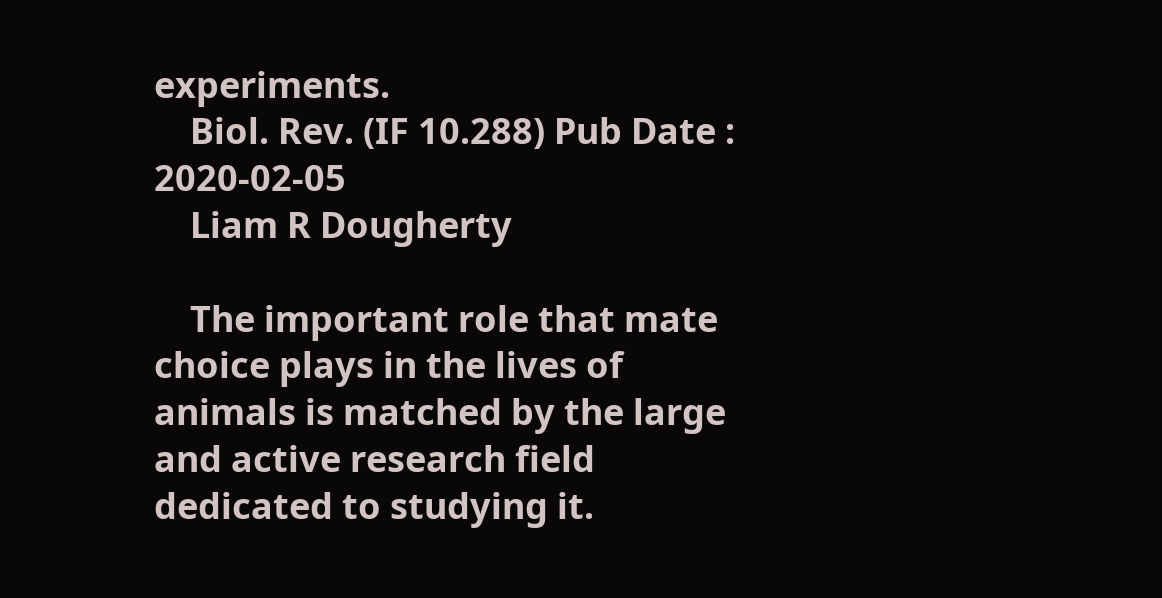experiments.
    Biol. Rev. (IF 10.288) Pub Date : 2020-02-05
    Liam R Dougherty

    The important role that mate choice plays in the lives of animals is matched by the large and active research field dedicated to studying it.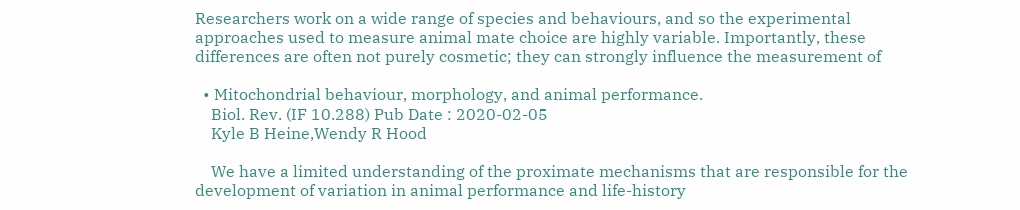Researchers work on a wide range of species and behaviours, and so the experimental approaches used to measure animal mate choice are highly variable. Importantly, these differences are often not purely cosmetic; they can strongly influence the measurement of

  • Mitochondrial behaviour, morphology, and animal performance.
    Biol. Rev. (IF 10.288) Pub Date : 2020-02-05
    Kyle B Heine,Wendy R Hood

    We have a limited understanding of the proximate mechanisms that are responsible for the development of variation in animal performance and life-history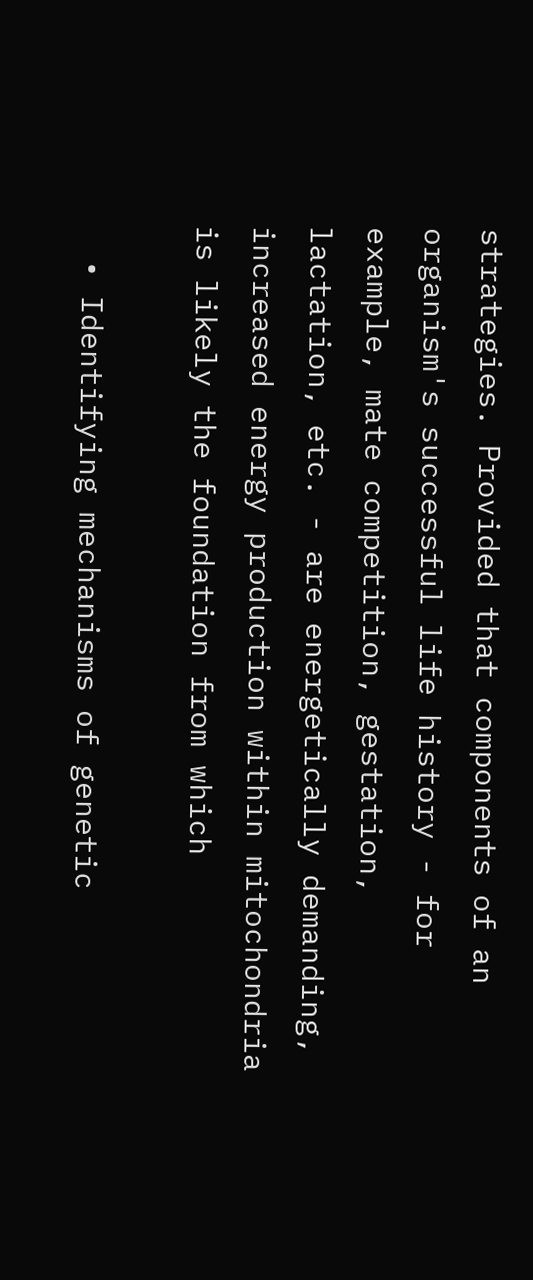strategies. Provided that components of an organism's successful life history - for example, mate competition, gestation, lactation, etc. - are energetically demanding, increased energy production within mitochondria is likely the foundation from which

  • Identifying mechanisms of genetic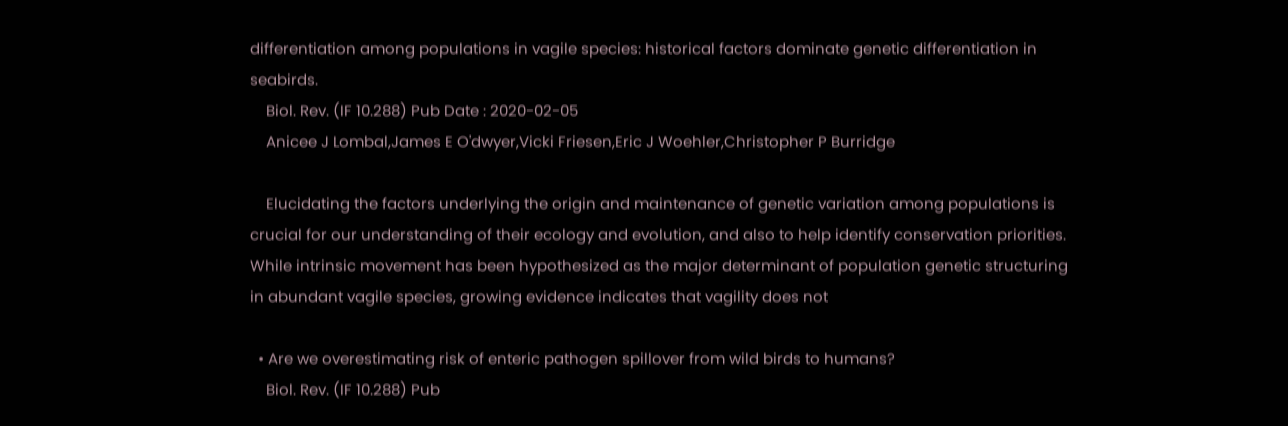differentiation among populations in vagile species: historical factors dominate genetic differentiation in seabirds.
    Biol. Rev. (IF 10.288) Pub Date : 2020-02-05
    Anicee J Lombal,James E O'dwyer,Vicki Friesen,Eric J Woehler,Christopher P Burridge

    Elucidating the factors underlying the origin and maintenance of genetic variation among populations is crucial for our understanding of their ecology and evolution, and also to help identify conservation priorities. While intrinsic movement has been hypothesized as the major determinant of population genetic structuring in abundant vagile species, growing evidence indicates that vagility does not

  • Are we overestimating risk of enteric pathogen spillover from wild birds to humans?
    Biol. Rev. (IF 10.288) Pub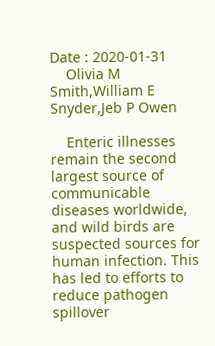Date : 2020-01-31
    Olivia M Smith,William E Snyder,Jeb P Owen

    Enteric illnesses remain the second largest source of communicable diseases worldwide, and wild birds are suspected sources for human infection. This has led to efforts to reduce pathogen spillover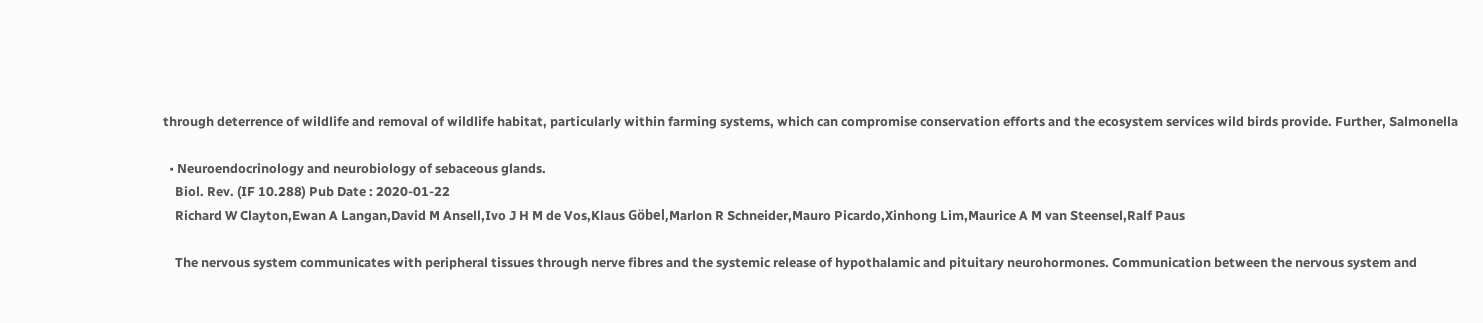through deterrence of wildlife and removal of wildlife habitat, particularly within farming systems, which can compromise conservation efforts and the ecosystem services wild birds provide. Further, Salmonella

  • Neuroendocrinology and neurobiology of sebaceous glands.
    Biol. Rev. (IF 10.288) Pub Date : 2020-01-22
    Richard W Clayton,Ewan A Langan,David M Ansell,Ivo J H M de Vos,Klaus Göbel,Marlon R Schneider,Mauro Picardo,Xinhong Lim,Maurice A M van Steensel,Ralf Paus

    The nervous system communicates with peripheral tissues through nerve fibres and the systemic release of hypothalamic and pituitary neurohormones. Communication between the nervous system and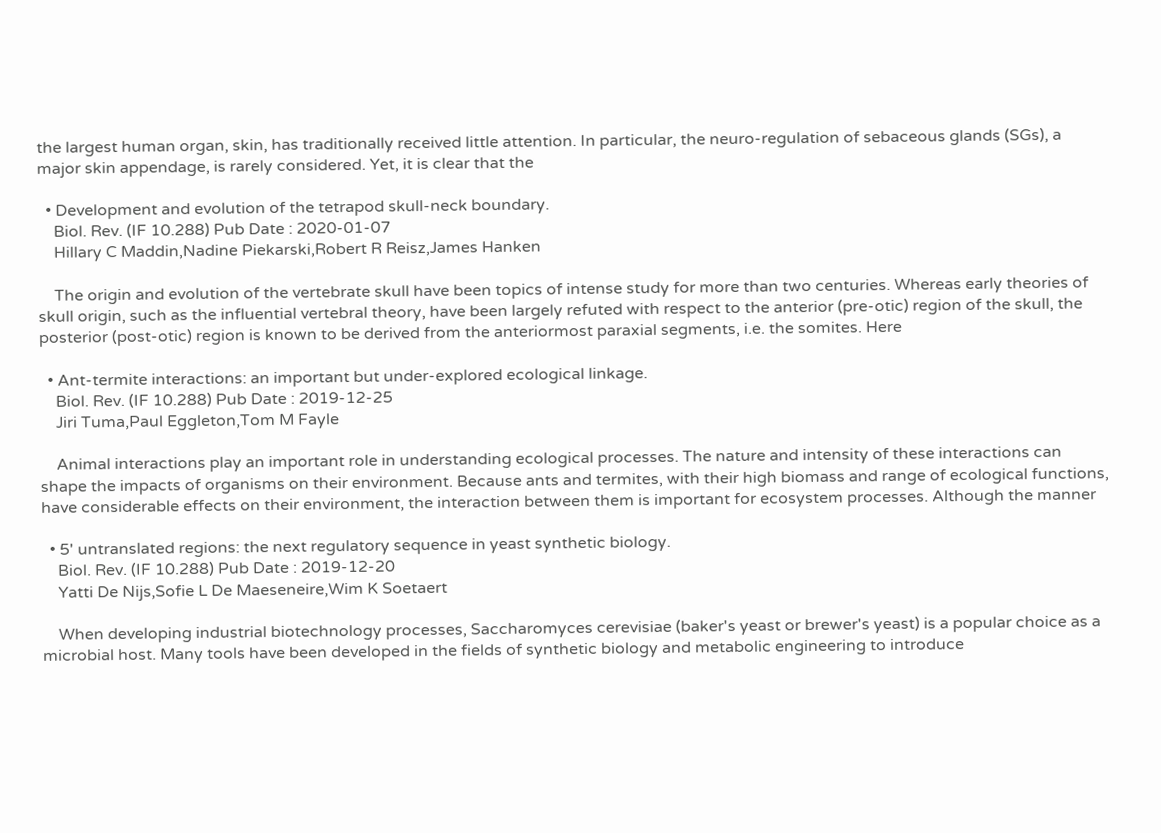the largest human organ, skin, has traditionally received little attention. In particular, the neuro-regulation of sebaceous glands (SGs), a major skin appendage, is rarely considered. Yet, it is clear that the

  • Development and evolution of the tetrapod skull-neck boundary.
    Biol. Rev. (IF 10.288) Pub Date : 2020-01-07
    Hillary C Maddin,Nadine Piekarski,Robert R Reisz,James Hanken

    The origin and evolution of the vertebrate skull have been topics of intense study for more than two centuries. Whereas early theories of skull origin, such as the influential vertebral theory, have been largely refuted with respect to the anterior (pre-otic) region of the skull, the posterior (post-otic) region is known to be derived from the anteriormost paraxial segments, i.e. the somites. Here

  • Ant-termite interactions: an important but under-explored ecological linkage.
    Biol. Rev. (IF 10.288) Pub Date : 2019-12-25
    Jiri Tuma,Paul Eggleton,Tom M Fayle

    Animal interactions play an important role in understanding ecological processes. The nature and intensity of these interactions can shape the impacts of organisms on their environment. Because ants and termites, with their high biomass and range of ecological functions, have considerable effects on their environment, the interaction between them is important for ecosystem processes. Although the manner

  • 5' untranslated regions: the next regulatory sequence in yeast synthetic biology.
    Biol. Rev. (IF 10.288) Pub Date : 2019-12-20
    Yatti De Nijs,Sofie L De Maeseneire,Wim K Soetaert

    When developing industrial biotechnology processes, Saccharomyces cerevisiae (baker's yeast or brewer's yeast) is a popular choice as a microbial host. Many tools have been developed in the fields of synthetic biology and metabolic engineering to introduce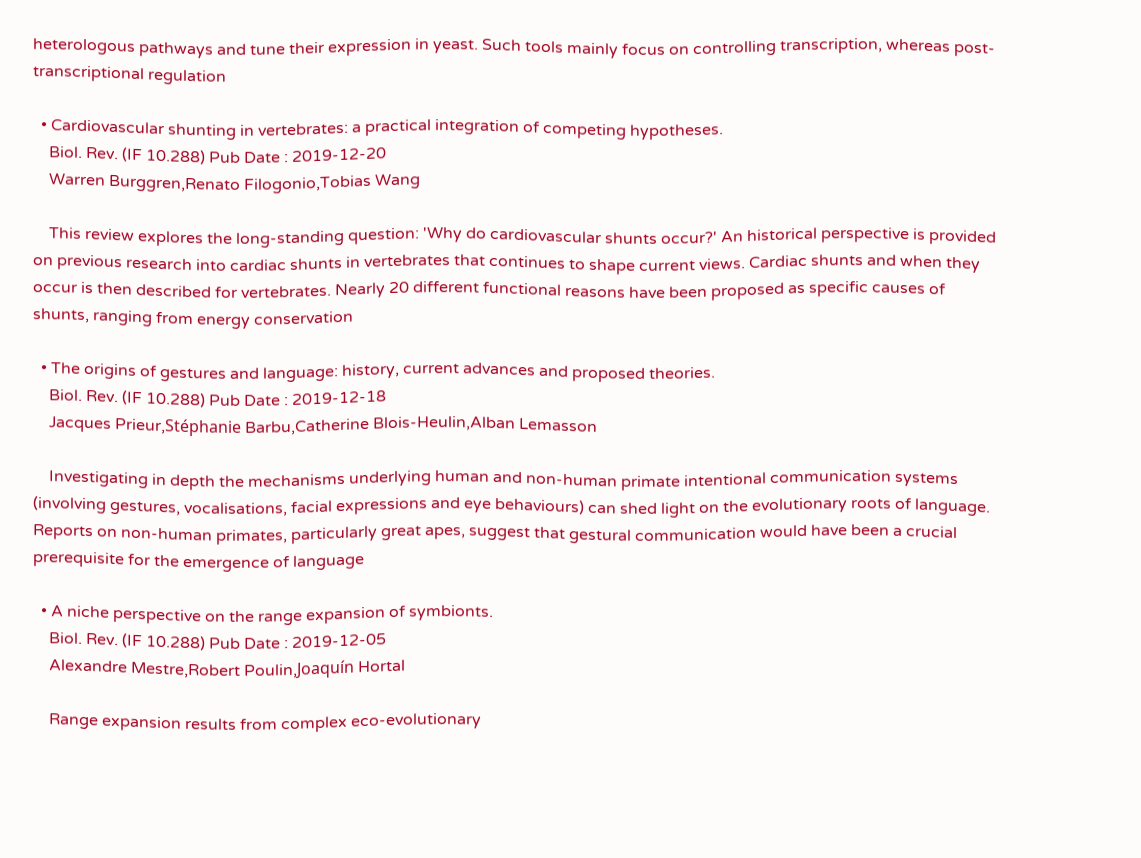heterologous pathways and tune their expression in yeast. Such tools mainly focus on controlling transcription, whereas post-transcriptional regulation

  • Cardiovascular shunting in vertebrates: a practical integration of competing hypotheses.
    Biol. Rev. (IF 10.288) Pub Date : 2019-12-20
    Warren Burggren,Renato Filogonio,Tobias Wang

    This review explores the long-standing question: 'Why do cardiovascular shunts occur?' An historical perspective is provided on previous research into cardiac shunts in vertebrates that continues to shape current views. Cardiac shunts and when they occur is then described for vertebrates. Nearly 20 different functional reasons have been proposed as specific causes of shunts, ranging from energy conservation

  • The origins of gestures and language: history, current advances and proposed theories.
    Biol. Rev. (IF 10.288) Pub Date : 2019-12-18
    Jacques Prieur,Stéphanie Barbu,Catherine Blois-Heulin,Alban Lemasson

    Investigating in depth the mechanisms underlying human and non-human primate intentional communication systems (involving gestures, vocalisations, facial expressions and eye behaviours) can shed light on the evolutionary roots of language. Reports on non-human primates, particularly great apes, suggest that gestural communication would have been a crucial prerequisite for the emergence of language

  • A niche perspective on the range expansion of symbionts.
    Biol. Rev. (IF 10.288) Pub Date : 2019-12-05
    Alexandre Mestre,Robert Poulin,Joaquín Hortal

    Range expansion results from complex eco-evolutionary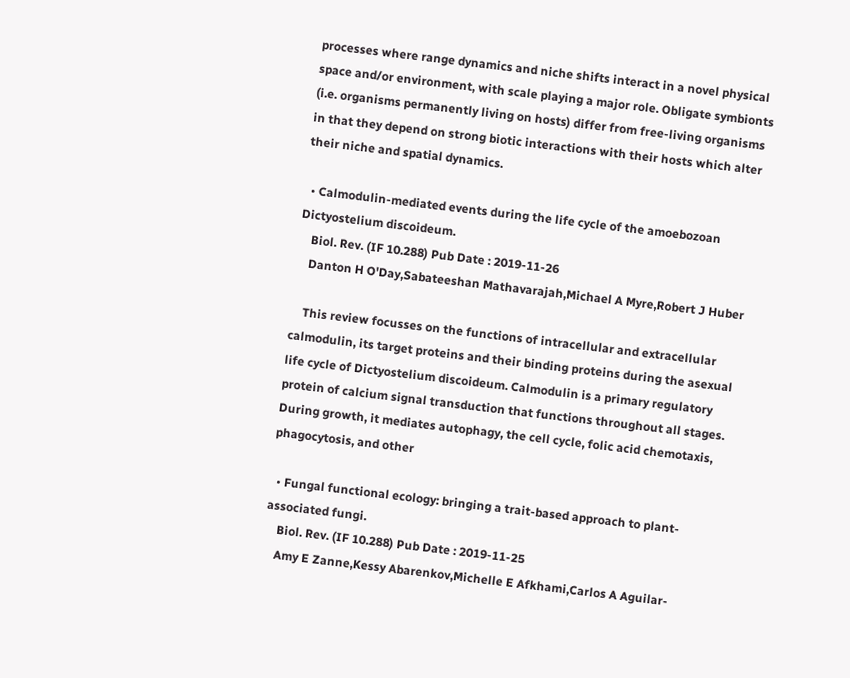processes where range dynamics and niche shifts interact in a novel physical space and/or environment, with scale playing a major role. Obligate symbionts (i.e. organisms permanently living on hosts) differ from free-living organisms in that they depend on strong biotic interactions with their hosts which alter their niche and spatial dynamics.

  • Calmodulin-mediated events during the life cycle of the amoebozoan Dictyostelium discoideum.
    Biol. Rev. (IF 10.288) Pub Date : 2019-11-26
    Danton H O'Day,Sabateeshan Mathavarajah,Michael A Myre,Robert J Huber

    This review focusses on the functions of intracellular and extracellular calmodulin, its target proteins and their binding proteins during the asexual life cycle of Dictyostelium discoideum. Calmodulin is a primary regulatory protein of calcium signal transduction that functions throughout all stages. During growth, it mediates autophagy, the cell cycle, folic acid chemotaxis, phagocytosis, and other

  • Fungal functional ecology: bringing a trait-based approach to plant-associated fungi.
    Biol. Rev. (IF 10.288) Pub Date : 2019-11-25
    Amy E Zanne,Kessy Abarenkov,Michelle E Afkhami,Carlos A Aguilar-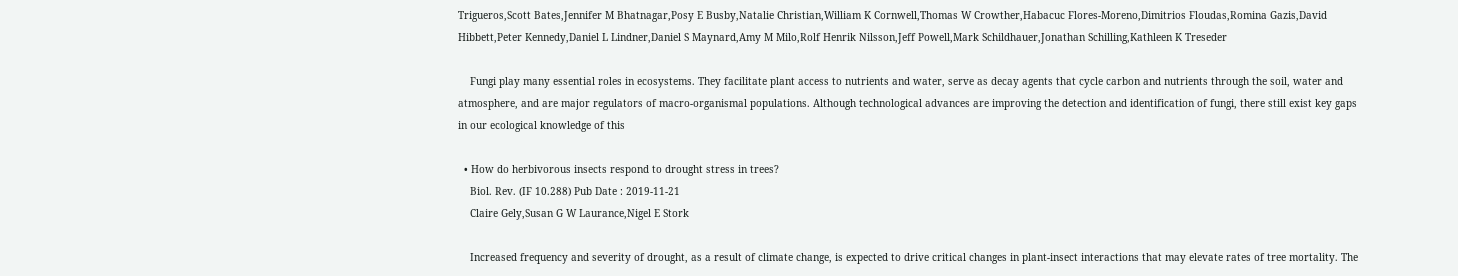Trigueros,Scott Bates,Jennifer M Bhatnagar,Posy E Busby,Natalie Christian,William K Cornwell,Thomas W Crowther,Habacuc Flores-Moreno,Dimitrios Floudas,Romina Gazis,David Hibbett,Peter Kennedy,Daniel L Lindner,Daniel S Maynard,Amy M Milo,Rolf Henrik Nilsson,Jeff Powell,Mark Schildhauer,Jonathan Schilling,Kathleen K Treseder

    Fungi play many essential roles in ecosystems. They facilitate plant access to nutrients and water, serve as decay agents that cycle carbon and nutrients through the soil, water and atmosphere, and are major regulators of macro-organismal populations. Although technological advances are improving the detection and identification of fungi, there still exist key gaps in our ecological knowledge of this

  • How do herbivorous insects respond to drought stress in trees?
    Biol. Rev. (IF 10.288) Pub Date : 2019-11-21
    Claire Gely,Susan G W Laurance,Nigel E Stork

    Increased frequency and severity of drought, as a result of climate change, is expected to drive critical changes in plant-insect interactions that may elevate rates of tree mortality. The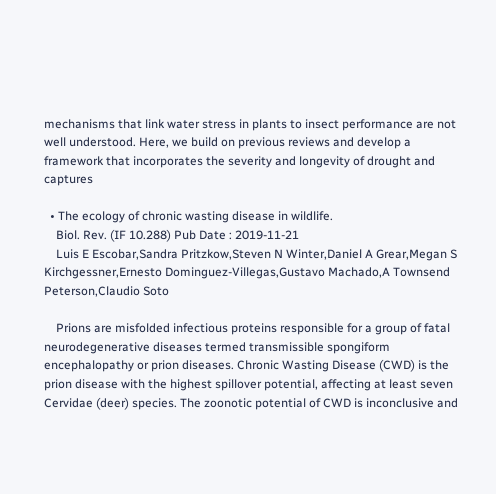mechanisms that link water stress in plants to insect performance are not well understood. Here, we build on previous reviews and develop a framework that incorporates the severity and longevity of drought and captures

  • The ecology of chronic wasting disease in wildlife.
    Biol. Rev. (IF 10.288) Pub Date : 2019-11-21
    Luis E Escobar,Sandra Pritzkow,Steven N Winter,Daniel A Grear,Megan S Kirchgessner,Ernesto Dominguez-Villegas,Gustavo Machado,A Townsend Peterson,Claudio Soto

    Prions are misfolded infectious proteins responsible for a group of fatal neurodegenerative diseases termed transmissible spongiform encephalopathy or prion diseases. Chronic Wasting Disease (CWD) is the prion disease with the highest spillover potential, affecting at least seven Cervidae (deer) species. The zoonotic potential of CWD is inconclusive and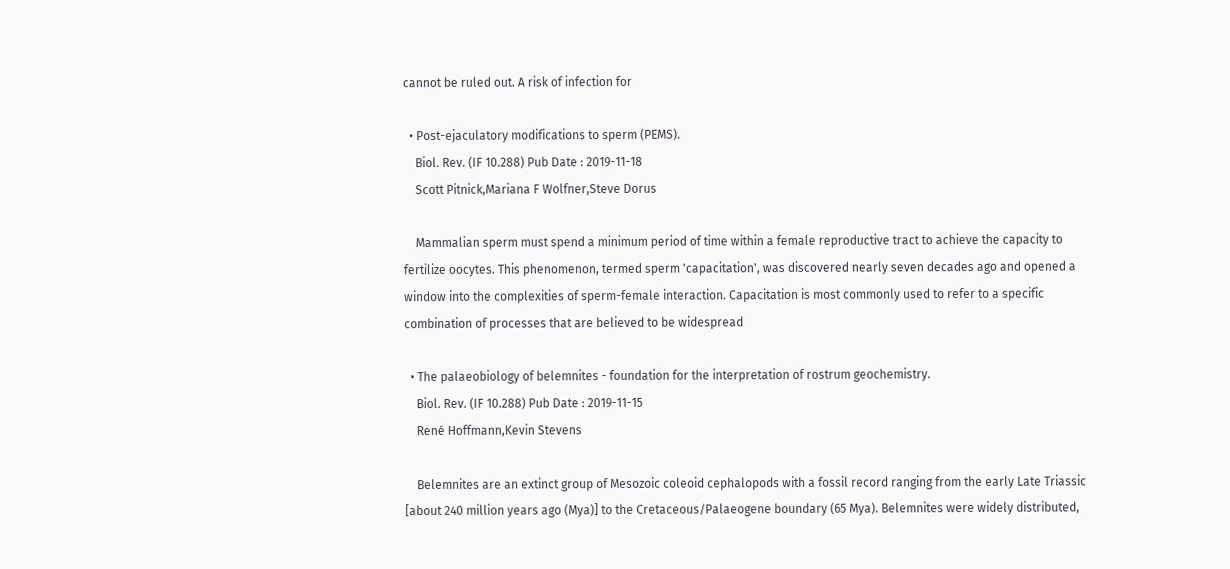cannot be ruled out. A risk of infection for

  • Post-ejaculatory modifications to sperm (PEMS).
    Biol. Rev. (IF 10.288) Pub Date : 2019-11-18
    Scott Pitnick,Mariana F Wolfner,Steve Dorus

    Mammalian sperm must spend a minimum period of time within a female reproductive tract to achieve the capacity to fertilize oocytes. This phenomenon, termed sperm 'capacitation', was discovered nearly seven decades ago and opened a window into the complexities of sperm-female interaction. Capacitation is most commonly used to refer to a specific combination of processes that are believed to be widespread

  • The palaeobiology of belemnites - foundation for the interpretation of rostrum geochemistry.
    Biol. Rev. (IF 10.288) Pub Date : 2019-11-15
    René Hoffmann,Kevin Stevens

    Belemnites are an extinct group of Mesozoic coleoid cephalopods with a fossil record ranging from the early Late Triassic [about 240 million years ago (Mya)] to the Cretaceous/Palaeogene boundary (65 Mya). Belemnites were widely distributed,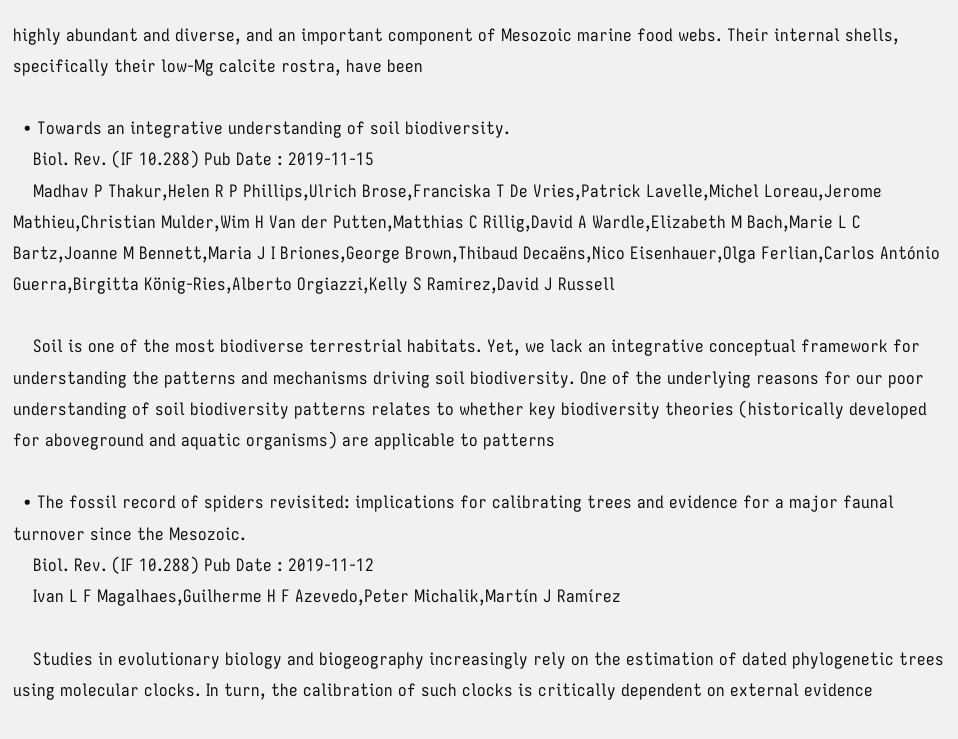highly abundant and diverse, and an important component of Mesozoic marine food webs. Their internal shells, specifically their low-Mg calcite rostra, have been

  • Towards an integrative understanding of soil biodiversity.
    Biol. Rev. (IF 10.288) Pub Date : 2019-11-15
    Madhav P Thakur,Helen R P Phillips,Ulrich Brose,Franciska T De Vries,Patrick Lavelle,Michel Loreau,Jerome Mathieu,Christian Mulder,Wim H Van der Putten,Matthias C Rillig,David A Wardle,Elizabeth M Bach,Marie L C Bartz,Joanne M Bennett,Maria J I Briones,George Brown,Thibaud Decaëns,Nico Eisenhauer,Olga Ferlian,Carlos António Guerra,Birgitta König-Ries,Alberto Orgiazzi,Kelly S Ramirez,David J Russell

    Soil is one of the most biodiverse terrestrial habitats. Yet, we lack an integrative conceptual framework for understanding the patterns and mechanisms driving soil biodiversity. One of the underlying reasons for our poor understanding of soil biodiversity patterns relates to whether key biodiversity theories (historically developed for aboveground and aquatic organisms) are applicable to patterns

  • The fossil record of spiders revisited: implications for calibrating trees and evidence for a major faunal turnover since the Mesozoic.
    Biol. Rev. (IF 10.288) Pub Date : 2019-11-12
    Ivan L F Magalhaes,Guilherme H F Azevedo,Peter Michalik,Martín J Ramírez

    Studies in evolutionary biology and biogeography increasingly rely on the estimation of dated phylogenetic trees using molecular clocks. In turn, the calibration of such clocks is critically dependent on external evidence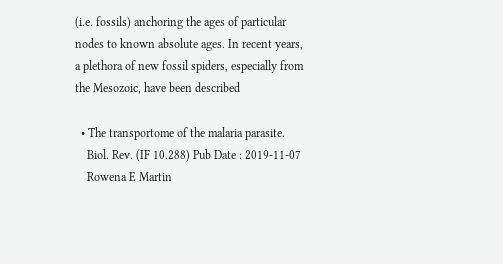(i.e. fossils) anchoring the ages of particular nodes to known absolute ages. In recent years, a plethora of new fossil spiders, especially from the Mesozoic, have been described

  • The transportome of the malaria parasite.
    Biol. Rev. (IF 10.288) Pub Date : 2019-11-07
    Rowena E Martin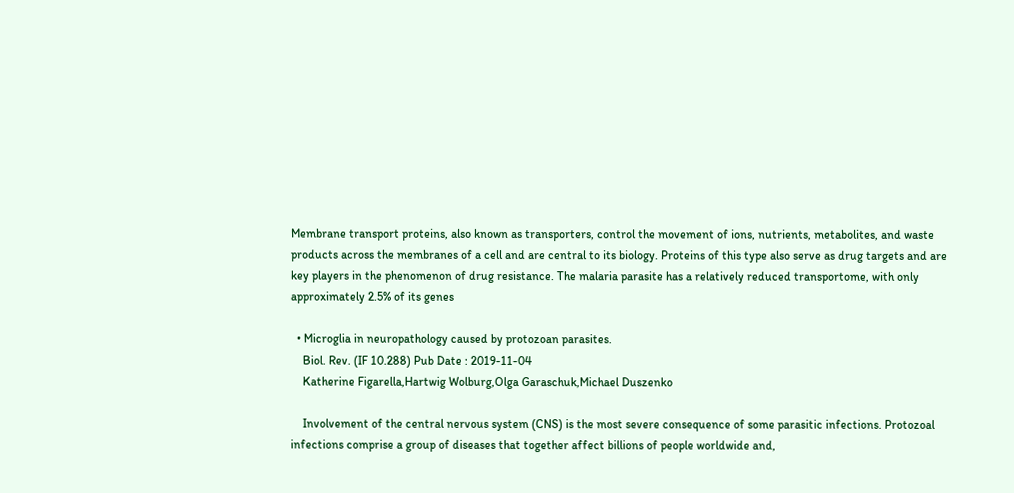Membrane transport proteins, also known as transporters, control the movement of ions, nutrients, metabolites, and waste products across the membranes of a cell and are central to its biology. Proteins of this type also serve as drug targets and are key players in the phenomenon of drug resistance. The malaria parasite has a relatively reduced transportome, with only approximately 2.5% of its genes

  • Microglia in neuropathology caused by protozoan parasites.
    Biol. Rev. (IF 10.288) Pub Date : 2019-11-04
    Katherine Figarella,Hartwig Wolburg,Olga Garaschuk,Michael Duszenko

    Involvement of the central nervous system (CNS) is the most severe consequence of some parasitic infections. Protozoal infections comprise a group of diseases that together affect billions of people worldwide and,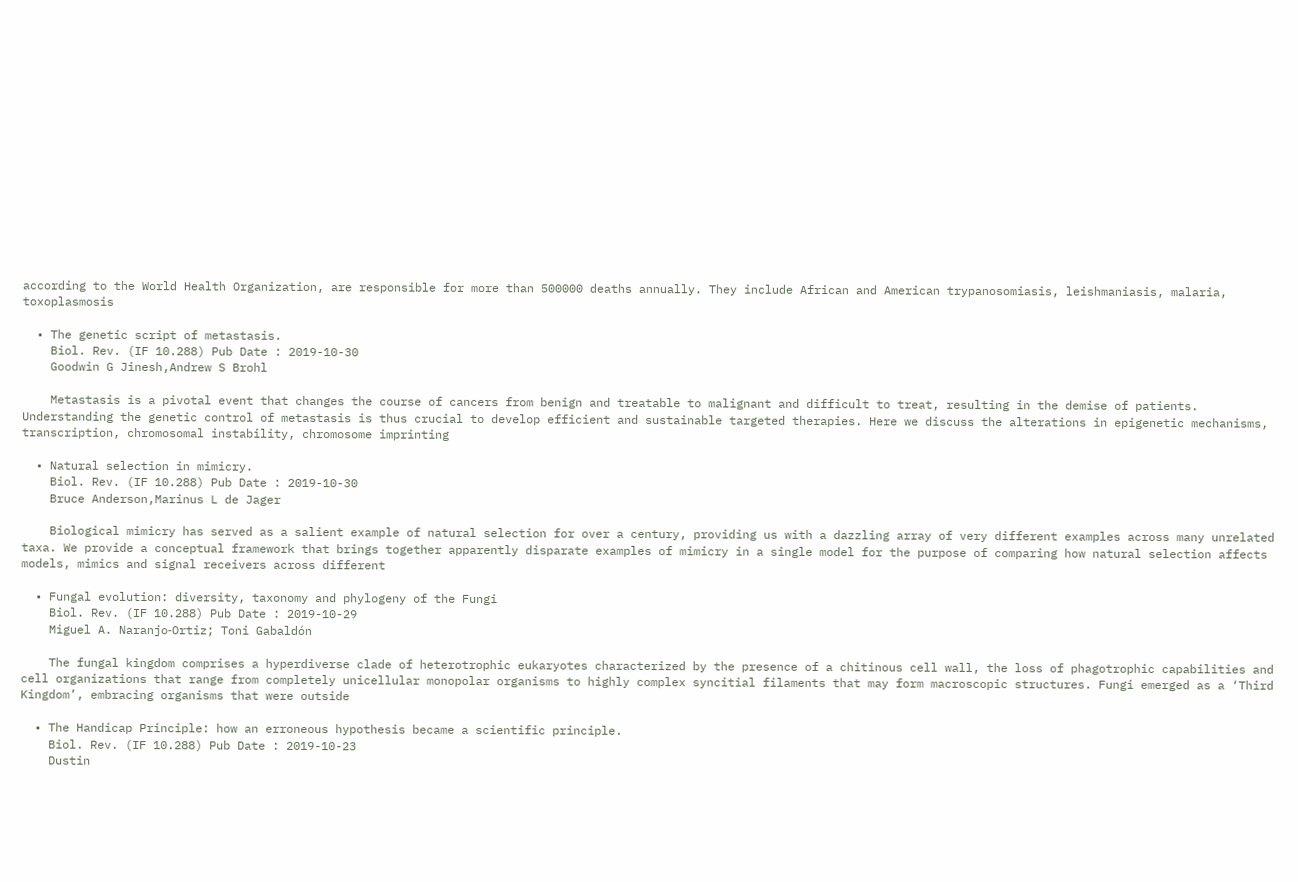according to the World Health Organization, are responsible for more than 500000 deaths annually. They include African and American trypanosomiasis, leishmaniasis, malaria, toxoplasmosis

  • The genetic script of metastasis.
    Biol. Rev. (IF 10.288) Pub Date : 2019-10-30
    Goodwin G Jinesh,Andrew S Brohl

    Metastasis is a pivotal event that changes the course of cancers from benign and treatable to malignant and difficult to treat, resulting in the demise of patients. Understanding the genetic control of metastasis is thus crucial to develop efficient and sustainable targeted therapies. Here we discuss the alterations in epigenetic mechanisms, transcription, chromosomal instability, chromosome imprinting

  • Natural selection in mimicry.
    Biol. Rev. (IF 10.288) Pub Date : 2019-10-30
    Bruce Anderson,Marinus L de Jager

    Biological mimicry has served as a salient example of natural selection for over a century, providing us with a dazzling array of very different examples across many unrelated taxa. We provide a conceptual framework that brings together apparently disparate examples of mimicry in a single model for the purpose of comparing how natural selection affects models, mimics and signal receivers across different

  • Fungal evolution: diversity, taxonomy and phylogeny of the Fungi
    Biol. Rev. (IF 10.288) Pub Date : 2019-10-29
    Miguel A. Naranjo‐Ortiz; Toni Gabaldón

    The fungal kingdom comprises a hyperdiverse clade of heterotrophic eukaryotes characterized by the presence of a chitinous cell wall, the loss of phagotrophic capabilities and cell organizations that range from completely unicellular monopolar organisms to highly complex syncitial filaments that may form macroscopic structures. Fungi emerged as a ‘Third Kingdom’, embracing organisms that were outside

  • The Handicap Principle: how an erroneous hypothesis became a scientific principle.
    Biol. Rev. (IF 10.288) Pub Date : 2019-10-23
    Dustin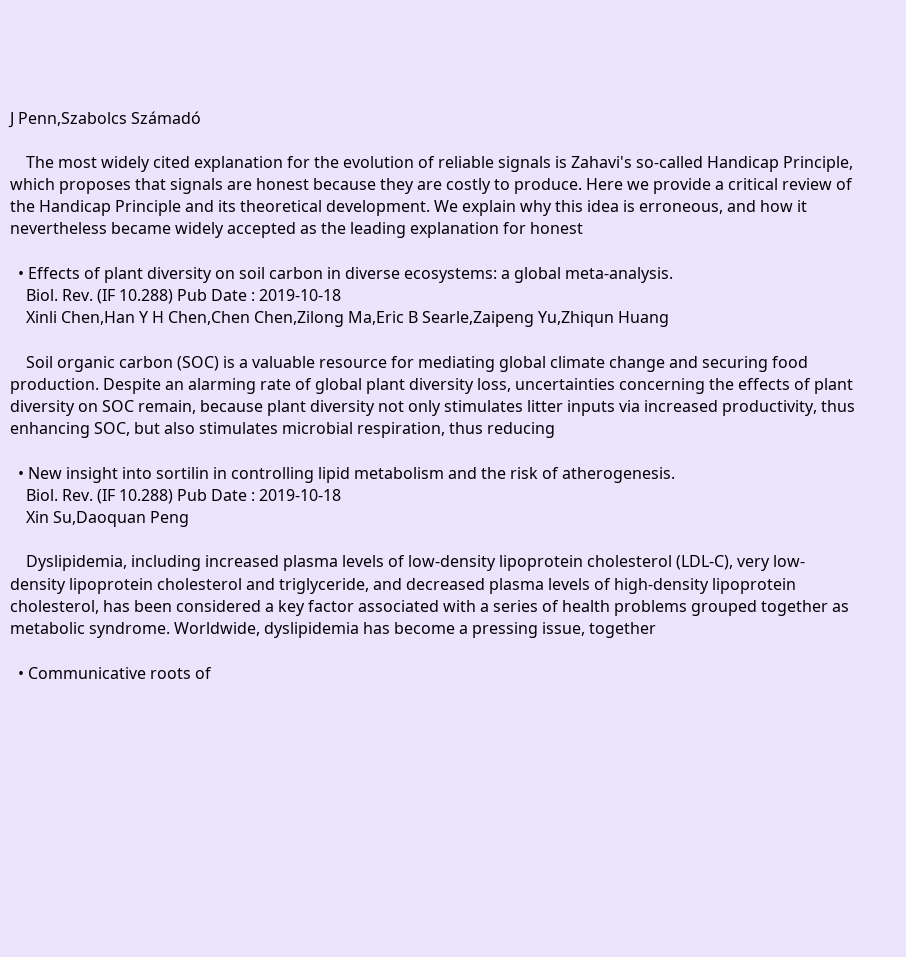J Penn,Szabolcs Számadó

    The most widely cited explanation for the evolution of reliable signals is Zahavi's so-called Handicap Principle, which proposes that signals are honest because they are costly to produce. Here we provide a critical review of the Handicap Principle and its theoretical development. We explain why this idea is erroneous, and how it nevertheless became widely accepted as the leading explanation for honest

  • Effects of plant diversity on soil carbon in diverse ecosystems: a global meta-analysis.
    Biol. Rev. (IF 10.288) Pub Date : 2019-10-18
    Xinli Chen,Han Y H Chen,Chen Chen,Zilong Ma,Eric B Searle,Zaipeng Yu,Zhiqun Huang

    Soil organic carbon (SOC) is a valuable resource for mediating global climate change and securing food production. Despite an alarming rate of global plant diversity loss, uncertainties concerning the effects of plant diversity on SOC remain, because plant diversity not only stimulates litter inputs via increased productivity, thus enhancing SOC, but also stimulates microbial respiration, thus reducing

  • New insight into sortilin in controlling lipid metabolism and the risk of atherogenesis.
    Biol. Rev. (IF 10.288) Pub Date : 2019-10-18
    Xin Su,Daoquan Peng

    Dyslipidemia, including increased plasma levels of low-density lipoprotein cholesterol (LDL-C), very low-density lipoprotein cholesterol and triglyceride, and decreased plasma levels of high-density lipoprotein cholesterol, has been considered a key factor associated with a series of health problems grouped together as metabolic syndrome. Worldwide, dyslipidemia has become a pressing issue, together

  • Communicative roots of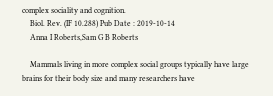complex sociality and cognition.
    Biol. Rev. (IF 10.288) Pub Date : 2019-10-14
    Anna I Roberts,Sam G B Roberts

    Mammals living in more complex social groups typically have large brains for their body size and many researchers have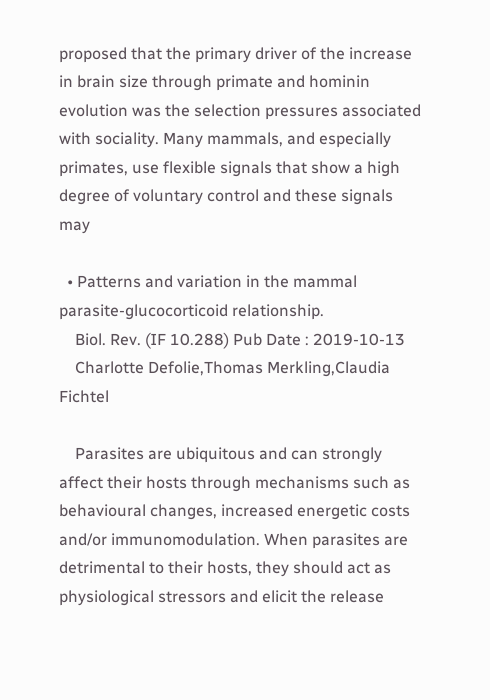proposed that the primary driver of the increase in brain size through primate and hominin evolution was the selection pressures associated with sociality. Many mammals, and especially primates, use flexible signals that show a high degree of voluntary control and these signals may

  • Patterns and variation in the mammal parasite-glucocorticoid relationship.
    Biol. Rev. (IF 10.288) Pub Date : 2019-10-13
    Charlotte Defolie,Thomas Merkling,Claudia Fichtel

    Parasites are ubiquitous and can strongly affect their hosts through mechanisms such as behavioural changes, increased energetic costs and/or immunomodulation. When parasites are detrimental to their hosts, they should act as physiological stressors and elicit the release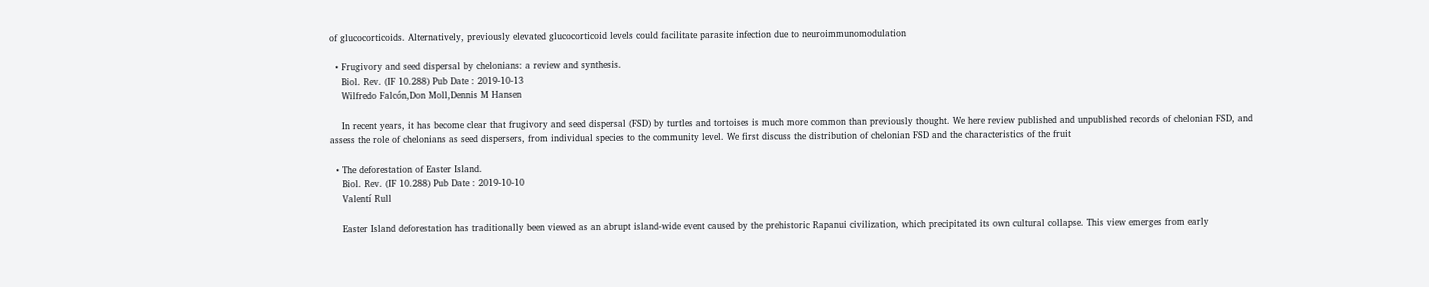of glucocorticoids. Alternatively, previously elevated glucocorticoid levels could facilitate parasite infection due to neuroimmunomodulation

  • Frugivory and seed dispersal by chelonians: a review and synthesis.
    Biol. Rev. (IF 10.288) Pub Date : 2019-10-13
    Wilfredo Falcón,Don Moll,Dennis M Hansen

    In recent years, it has become clear that frugivory and seed dispersal (FSD) by turtles and tortoises is much more common than previously thought. We here review published and unpublished records of chelonian FSD, and assess the role of chelonians as seed dispersers, from individual species to the community level. We first discuss the distribution of chelonian FSD and the characteristics of the fruit

  • The deforestation of Easter Island.
    Biol. Rev. (IF 10.288) Pub Date : 2019-10-10
    Valentí Rull

    Easter Island deforestation has traditionally been viewed as an abrupt island-wide event caused by the prehistoric Rapanui civilization, which precipitated its own cultural collapse. This view emerges from early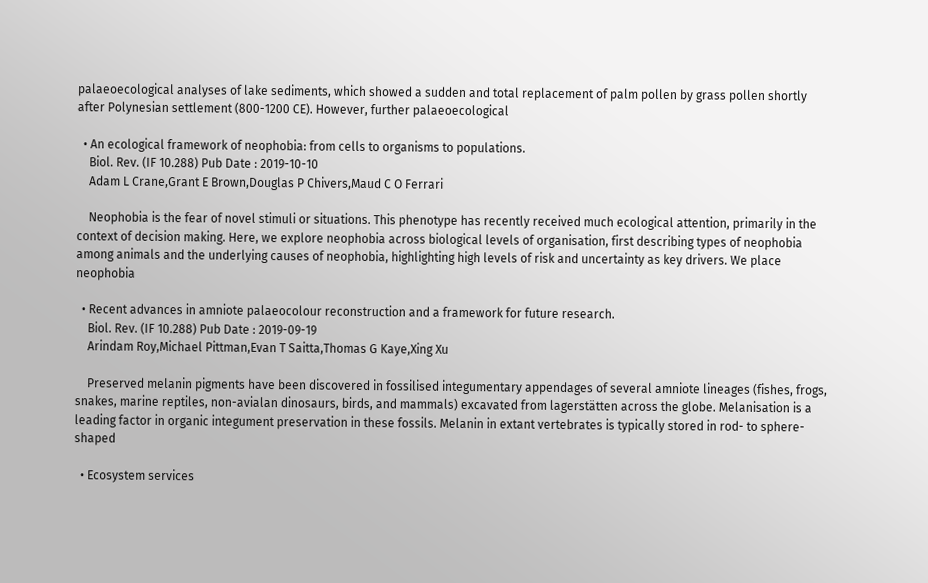palaeoecological analyses of lake sediments, which showed a sudden and total replacement of palm pollen by grass pollen shortly after Polynesian settlement (800-1200 CE). However, further palaeoecological

  • An ecological framework of neophobia: from cells to organisms to populations.
    Biol. Rev. (IF 10.288) Pub Date : 2019-10-10
    Adam L Crane,Grant E Brown,Douglas P Chivers,Maud C O Ferrari

    Neophobia is the fear of novel stimuli or situations. This phenotype has recently received much ecological attention, primarily in the context of decision making. Here, we explore neophobia across biological levels of organisation, first describing types of neophobia among animals and the underlying causes of neophobia, highlighting high levels of risk and uncertainty as key drivers. We place neophobia

  • Recent advances in amniote palaeocolour reconstruction and a framework for future research.
    Biol. Rev. (IF 10.288) Pub Date : 2019-09-19
    Arindam Roy,Michael Pittman,Evan T Saitta,Thomas G Kaye,Xing Xu

    Preserved melanin pigments have been discovered in fossilised integumentary appendages of several amniote lineages (fishes, frogs, snakes, marine reptiles, non-avialan dinosaurs, birds, and mammals) excavated from lagerstätten across the globe. Melanisation is a leading factor in organic integument preservation in these fossils. Melanin in extant vertebrates is typically stored in rod- to sphere-shaped

  • Ecosystem services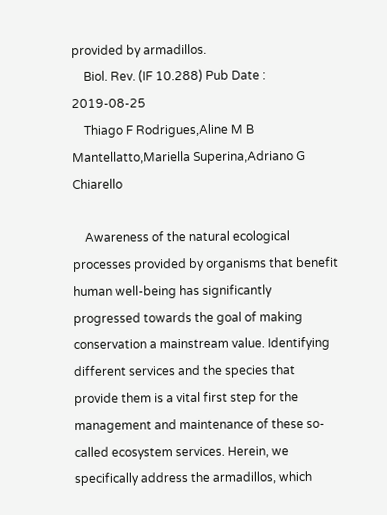provided by armadillos.
    Biol. Rev. (IF 10.288) Pub Date : 2019-08-25
    Thiago F Rodrigues,Aline M B Mantellatto,Mariella Superina,Adriano G Chiarello

    Awareness of the natural ecological processes provided by organisms that benefit human well-being has significantly progressed towards the goal of making conservation a mainstream value. Identifying different services and the species that provide them is a vital first step for the management and maintenance of these so-called ecosystem services. Herein, we specifically address the armadillos, which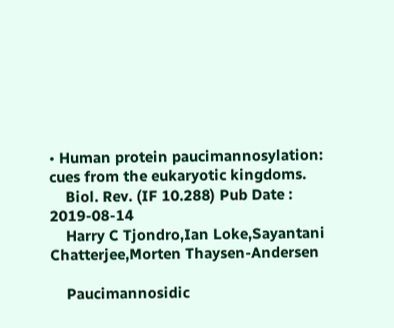• Human protein paucimannosylation: cues from the eukaryotic kingdoms.
    Biol. Rev. (IF 10.288) Pub Date : 2019-08-14
    Harry C Tjondro,Ian Loke,Sayantani Chatterjee,Morten Thaysen-Andersen

    Paucimannosidic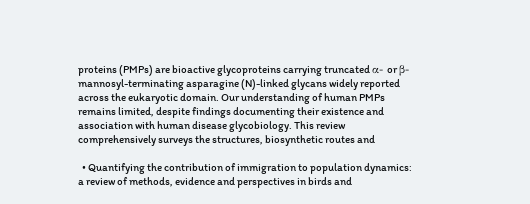proteins (PMPs) are bioactive glycoproteins carrying truncated α- or β-mannosyl-terminating asparagine (N)-linked glycans widely reported across the eukaryotic domain. Our understanding of human PMPs remains limited, despite findings documenting their existence and association with human disease glycobiology. This review comprehensively surveys the structures, biosynthetic routes and

  • Quantifying the contribution of immigration to population dynamics: a review of methods, evidence and perspectives in birds and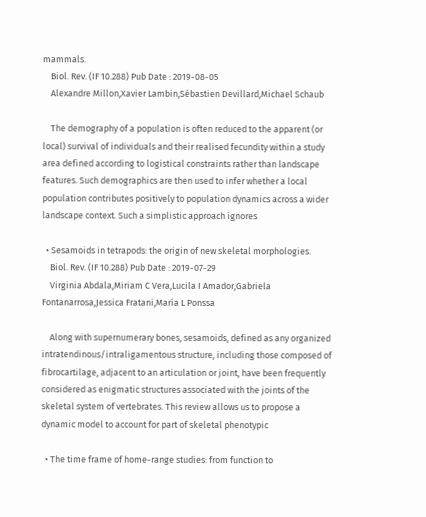mammals.
    Biol. Rev. (IF 10.288) Pub Date : 2019-08-05
    Alexandre Millon,Xavier Lambin,Sébastien Devillard,Michael Schaub

    The demography of a population is often reduced to the apparent (or local) survival of individuals and their realised fecundity within a study area defined according to logistical constraints rather than landscape features. Such demographics are then used to infer whether a local population contributes positively to population dynamics across a wider landscape context. Such a simplistic approach ignores

  • Sesamoids in tetrapods: the origin of new skeletal morphologies.
    Biol. Rev. (IF 10.288) Pub Date : 2019-07-29
    Virginia Abdala,Miriam C Vera,Lucila I Amador,Gabriela Fontanarrosa,Jessica Fratani,María L Ponssa

    Along with supernumerary bones, sesamoids, defined as any organized intratendinous/intraligamentous structure, including those composed of fibrocartilage, adjacent to an articulation or joint, have been frequently considered as enigmatic structures associated with the joints of the skeletal system of vertebrates. This review allows us to propose a dynamic model to account for part of skeletal phenotypic

  • The time frame of home-range studies: from function to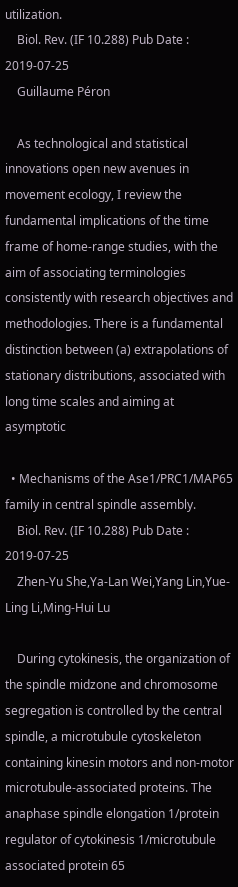utilization.
    Biol. Rev. (IF 10.288) Pub Date : 2019-07-25
    Guillaume Péron

    As technological and statistical innovations open new avenues in movement ecology, I review the fundamental implications of the time frame of home-range studies, with the aim of associating terminologies consistently with research objectives and methodologies. There is a fundamental distinction between (a) extrapolations of stationary distributions, associated with long time scales and aiming at asymptotic

  • Mechanisms of the Ase1/PRC1/MAP65 family in central spindle assembly.
    Biol. Rev. (IF 10.288) Pub Date : 2019-07-25
    Zhen-Yu She,Ya-Lan Wei,Yang Lin,Yue-Ling Li,Ming-Hui Lu

    During cytokinesis, the organization of the spindle midzone and chromosome segregation is controlled by the central spindle, a microtubule cytoskeleton containing kinesin motors and non-motor microtubule-associated proteins. The anaphase spindle elongation 1/protein regulator of cytokinesis 1/microtubule associated protein 65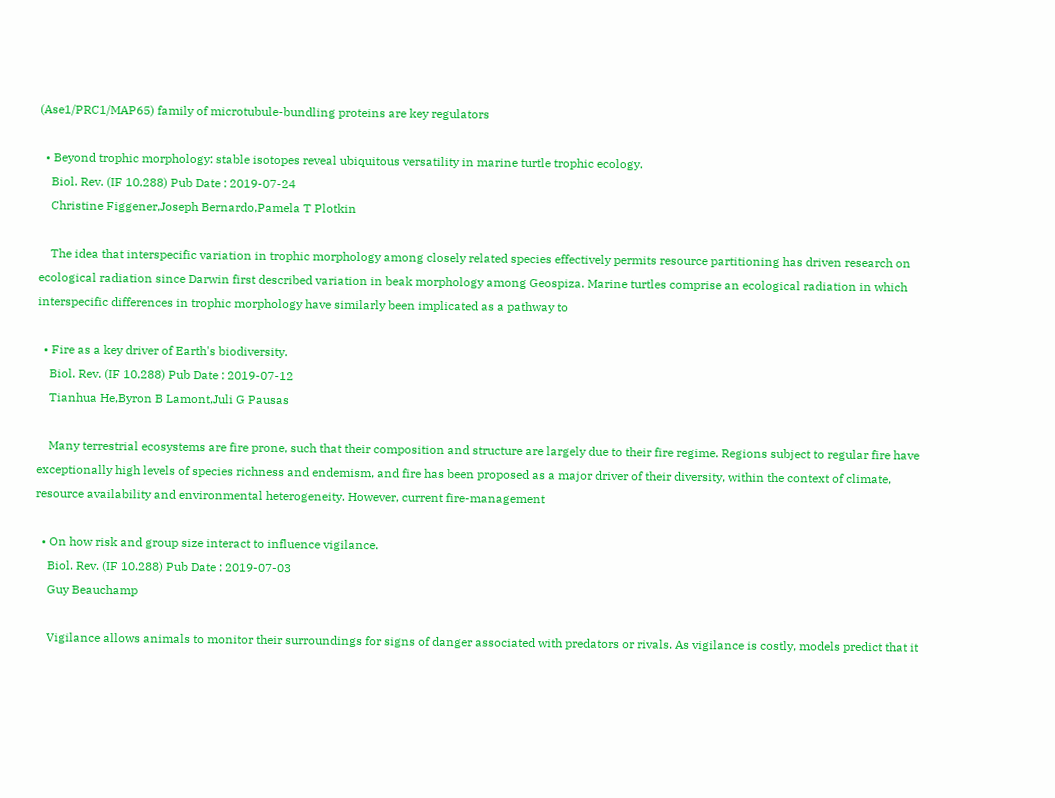(Ase1/PRC1/MAP65) family of microtubule-bundling proteins are key regulators

  • Beyond trophic morphology: stable isotopes reveal ubiquitous versatility in marine turtle trophic ecology.
    Biol. Rev. (IF 10.288) Pub Date : 2019-07-24
    Christine Figgener,Joseph Bernardo,Pamela T Plotkin

    The idea that interspecific variation in trophic morphology among closely related species effectively permits resource partitioning has driven research on ecological radiation since Darwin first described variation in beak morphology among Geospiza. Marine turtles comprise an ecological radiation in which interspecific differences in trophic morphology have similarly been implicated as a pathway to

  • Fire as a key driver of Earth's biodiversity.
    Biol. Rev. (IF 10.288) Pub Date : 2019-07-12
    Tianhua He,Byron B Lamont,Juli G Pausas

    Many terrestrial ecosystems are fire prone, such that their composition and structure are largely due to their fire regime. Regions subject to regular fire have exceptionally high levels of species richness and endemism, and fire has been proposed as a major driver of their diversity, within the context of climate, resource availability and environmental heterogeneity. However, current fire-management

  • On how risk and group size interact to influence vigilance.
    Biol. Rev. (IF 10.288) Pub Date : 2019-07-03
    Guy Beauchamp

    Vigilance allows animals to monitor their surroundings for signs of danger associated with predators or rivals. As vigilance is costly, models predict that it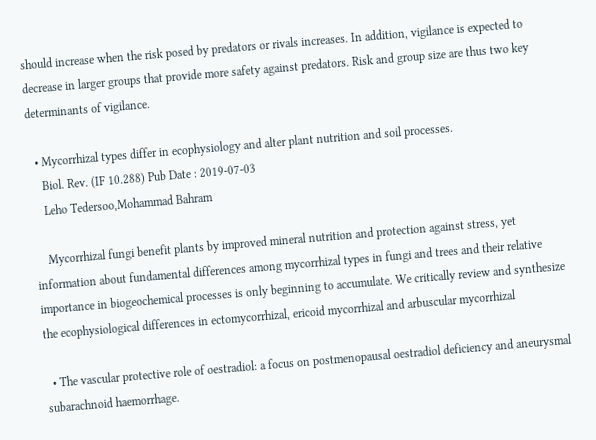should increase when the risk posed by predators or rivals increases. In addition, vigilance is expected to decrease in larger groups that provide more safety against predators. Risk and group size are thus two key determinants of vigilance.

  • Mycorrhizal types differ in ecophysiology and alter plant nutrition and soil processes.
    Biol. Rev. (IF 10.288) Pub Date : 2019-07-03
    Leho Tedersoo,Mohammad Bahram

    Mycorrhizal fungi benefit plants by improved mineral nutrition and protection against stress, yet information about fundamental differences among mycorrhizal types in fungi and trees and their relative importance in biogeochemical processes is only beginning to accumulate. We critically review and synthesize the ecophysiological differences in ectomycorrhizal, ericoid mycorrhizal and arbuscular mycorrhizal

  • The vascular protective role of oestradiol: a focus on postmenopausal oestradiol deficiency and aneurysmal subarachnoid haemorrhage.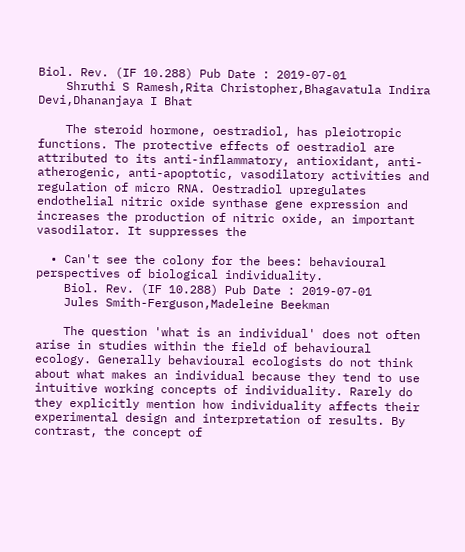Biol. Rev. (IF 10.288) Pub Date : 2019-07-01
    Shruthi S Ramesh,Rita Christopher,Bhagavatula Indira Devi,Dhananjaya I Bhat

    The steroid hormone, oestradiol, has pleiotropic functions. The protective effects of oestradiol are attributed to its anti-inflammatory, antioxidant, anti-atherogenic, anti-apoptotic, vasodilatory activities and regulation of micro RNA. Oestradiol upregulates endothelial nitric oxide synthase gene expression and increases the production of nitric oxide, an important vasodilator. It suppresses the

  • Can't see the colony for the bees: behavioural perspectives of biological individuality.
    Biol. Rev. (IF 10.288) Pub Date : 2019-07-01
    Jules Smith-Ferguson,Madeleine Beekman

    The question 'what is an individual' does not often arise in studies within the field of behavioural ecology. Generally behavioural ecologists do not think about what makes an individual because they tend to use intuitive working concepts of individuality. Rarely do they explicitly mention how individuality affects their experimental design and interpretation of results. By contrast, the concept of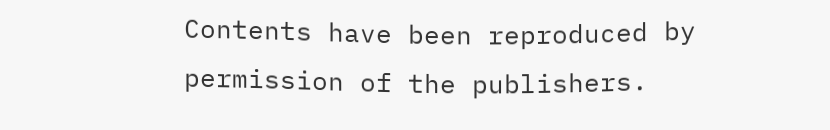Contents have been reproduced by permission of the publishers.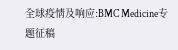全球疫情及响应:BMC Medicine专题征稿